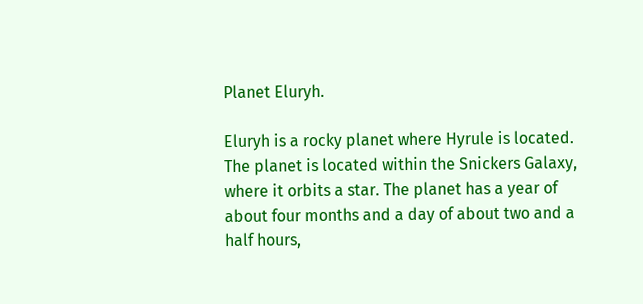Planet Eluryh.

Eluryh is a rocky planet where Hyrule is located. The planet is located within the Snickers Galaxy, where it orbits a star. The planet has a year of about four months and a day of about two and a half hours,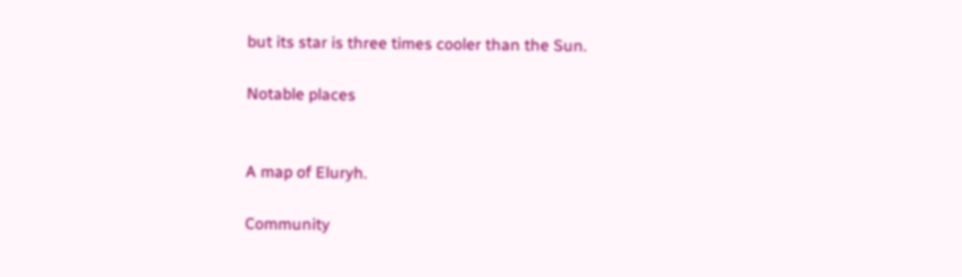but its star is three times cooler than the Sun.

Notable places


A map of Eluryh.

Community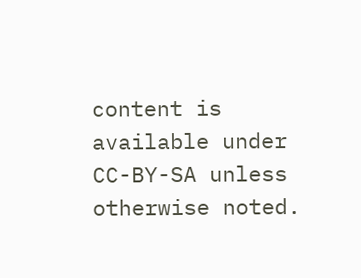content is available under CC-BY-SA unless otherwise noted.